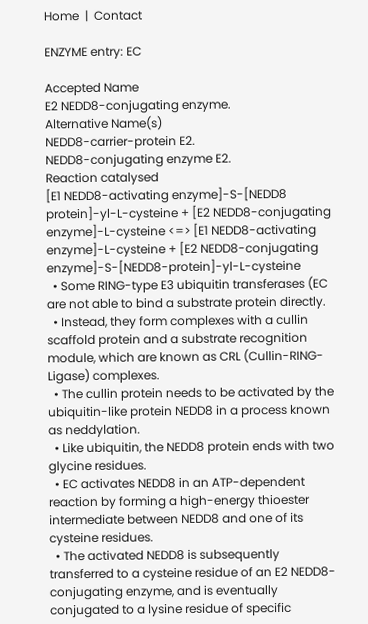Home  |  Contact

ENZYME entry: EC

Accepted Name
E2 NEDD8-conjugating enzyme.
Alternative Name(s)
NEDD8-carrier-protein E2.
NEDD8-conjugating enzyme E2.
Reaction catalysed
[E1 NEDD8-activating enzyme]-S-[NEDD8 protein]-yl-L-cysteine + [E2 NEDD8-conjugating enzyme]-L-cysteine <=> [E1 NEDD8-activating enzyme]-L-cysteine + [E2 NEDD8-conjugating enzyme]-S-[NEDD8-protein]-yl-L-cysteine
  • Some RING-type E3 ubiquitin transferases (EC are not able to bind a substrate protein directly.
  • Instead, they form complexes with a cullin scaffold protein and a substrate recognition module, which are known as CRL (Cullin-RING- Ligase) complexes.
  • The cullin protein needs to be activated by the ubiquitin-like protein NEDD8 in a process known as neddylation.
  • Like ubiquitin, the NEDD8 protein ends with two glycine residues.
  • EC activates NEDD8 in an ATP-dependent reaction by forming a high-energy thioester intermediate between NEDD8 and one of its cysteine residues.
  • The activated NEDD8 is subsequently transferred to a cysteine residue of an E2 NEDD8-conjugating enzyme, and is eventually conjugated to a lysine residue of specific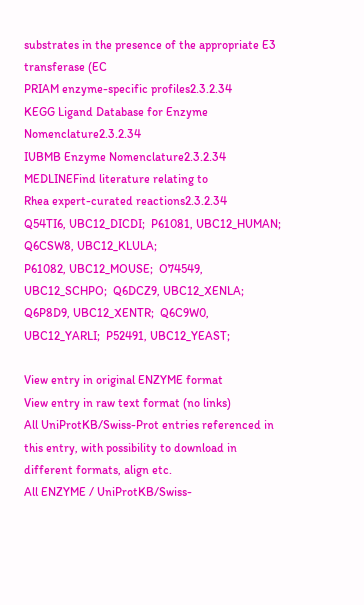substrates in the presence of the appropriate E3 transferase (EC
PRIAM enzyme-specific profiles2.3.2.34
KEGG Ligand Database for Enzyme Nomenclature2.3.2.34
IUBMB Enzyme Nomenclature2.3.2.34
MEDLINEFind literature relating to
Rhea expert-curated reactions2.3.2.34
Q54TI6, UBC12_DICDI;  P61081, UBC12_HUMAN;  Q6CSW8, UBC12_KLULA;
P61082, UBC12_MOUSE;  O74549, UBC12_SCHPO;  Q6DCZ9, UBC12_XENLA;
Q6P8D9, UBC12_XENTR;  Q6C9W0, UBC12_YARLI;  P52491, UBC12_YEAST;

View entry in original ENZYME format
View entry in raw text format (no links)
All UniProtKB/Swiss-Prot entries referenced in this entry, with possibility to download in different formats, align etc.
All ENZYME / UniProtKB/Swiss-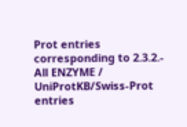Prot entries corresponding to 2.3.2.-
All ENZYME / UniProtKB/Swiss-Prot entries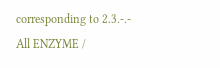corresponding to 2.3.-.-
All ENZYME /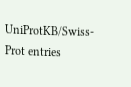UniProtKB/Swiss-Prot entries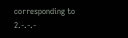corresponding to 2.-.-.-